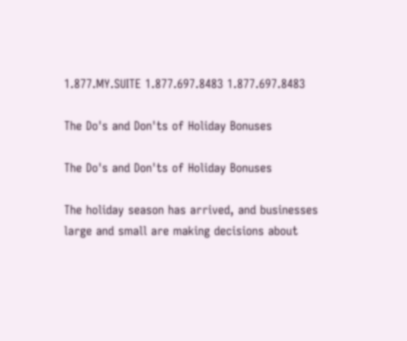1.877.MY.SUITE 1.877.697.8483 1.877.697.8483

The Do's and Don'ts of Holiday Bonuses

The Do's and Don'ts of Holiday Bonuses

The holiday season has arrived, and businesses large and small are making decisions about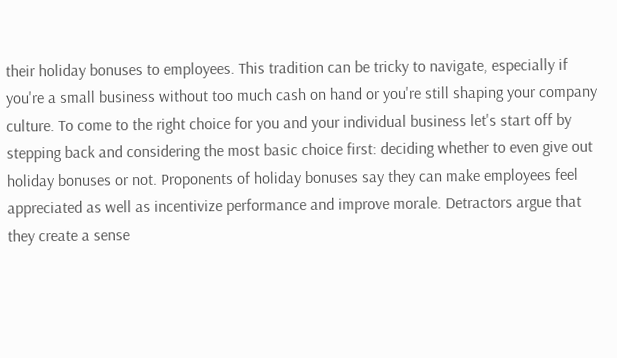their holiday bonuses to employees. This tradition can be tricky to navigate, especially if you're a small business without too much cash on hand or you're still shaping your company culture. To come to the right choice for you and your individual business let's start off by stepping back and considering the most basic choice first: deciding whether to even give out holiday bonuses or not. Proponents of holiday bonuses say they can make employees feel appreciated as well as incentivize performance and improve morale. Detractors argue that they create a sense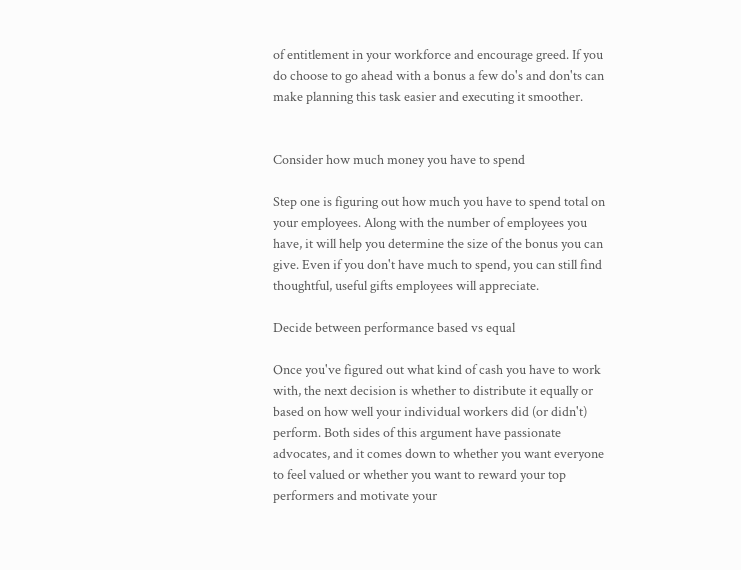of entitlement in your workforce and encourage greed. If you do choose to go ahead with a bonus a few do's and don'ts can make planning this task easier and executing it smoother.


Consider how much money you have to spend

Step one is figuring out how much you have to spend total on your employees. Along with the number of employees you have, it will help you determine the size of the bonus you can give. Even if you don't have much to spend, you can still find thoughtful, useful gifts employees will appreciate.

Decide between performance based vs equal

Once you've figured out what kind of cash you have to work with, the next decision is whether to distribute it equally or based on how well your individual workers did (or didn't) perform. Both sides of this argument have passionate advocates, and it comes down to whether you want everyone to feel valued or whether you want to reward your top performers and motivate your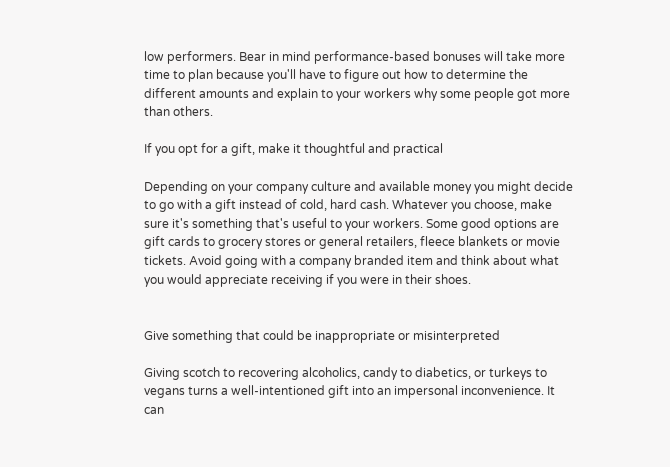low performers. Bear in mind performance-based bonuses will take more time to plan because you'll have to figure out how to determine the different amounts and explain to your workers why some people got more than others.

If you opt for a gift, make it thoughtful and practical

Depending on your company culture and available money you might decide to go with a gift instead of cold, hard cash. Whatever you choose, make sure it's something that's useful to your workers. Some good options are gift cards to grocery stores or general retailers, fleece blankets or movie tickets. Avoid going with a company branded item and think about what you would appreciate receiving if you were in their shoes.


Give something that could be inappropriate or misinterpreted

Giving scotch to recovering alcoholics, candy to diabetics, or turkeys to vegans turns a well-intentioned gift into an impersonal inconvenience. It can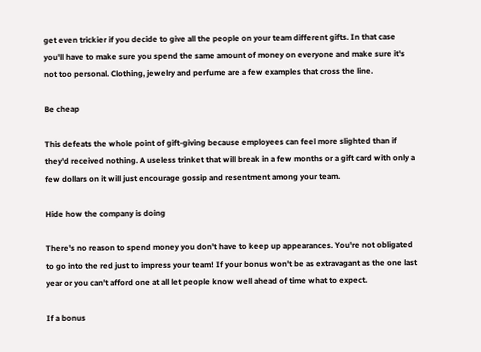get even trickier if you decide to give all the people on your team different gifts. In that case you'll have to make sure you spend the same amount of money on everyone and make sure it's not too personal. Clothing, jewelry and perfume are a few examples that cross the line.

Be cheap

This defeats the whole point of gift-giving because employees can feel more slighted than if they'd received nothing. A useless trinket that will break in a few months or a gift card with only a few dollars on it will just encourage gossip and resentment among your team.

Hide how the company is doing

There's no reason to spend money you don't have to keep up appearances. You're not obligated to go into the red just to impress your team! If your bonus won't be as extravagant as the one last year or you can't afford one at all let people know well ahead of time what to expect.

If a bonus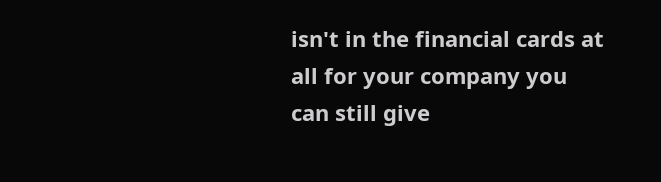isn't in the financial cards at all for your company you can still give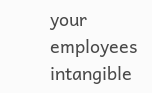your employees intangible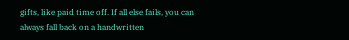gifts, like paid time off. If all else fails, you can always fall back on a handwritten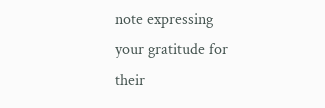note expressing your gratitude for their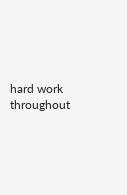hard work throughout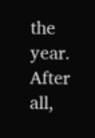the year. After all,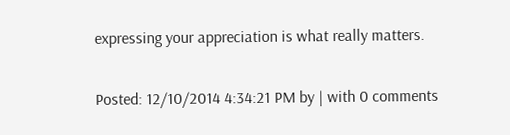expressing your appreciation is what really matters.

Posted: 12/10/2014 4:34:21 PM by | with 0 comments